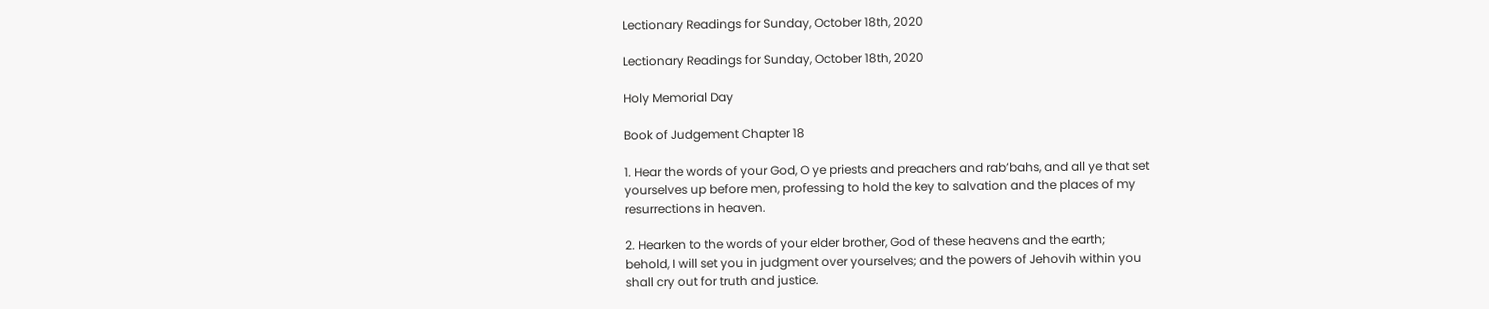Lectionary Readings for Sunday, October 18th, 2020

Lectionary Readings for Sunday, October 18th, 2020

Holy Memorial Day

Book of Judgement Chapter 18

1. Hear the words of your God, O ye priests and preachers and rab’bahs, and all ye that set
yourselves up before men, professing to hold the key to salvation and the places of my
resurrections in heaven.

2. Hearken to the words of your elder brother, God of these heavens and the earth;
behold, I will set you in judgment over yourselves; and the powers of Jehovih within you
shall cry out for truth and justice.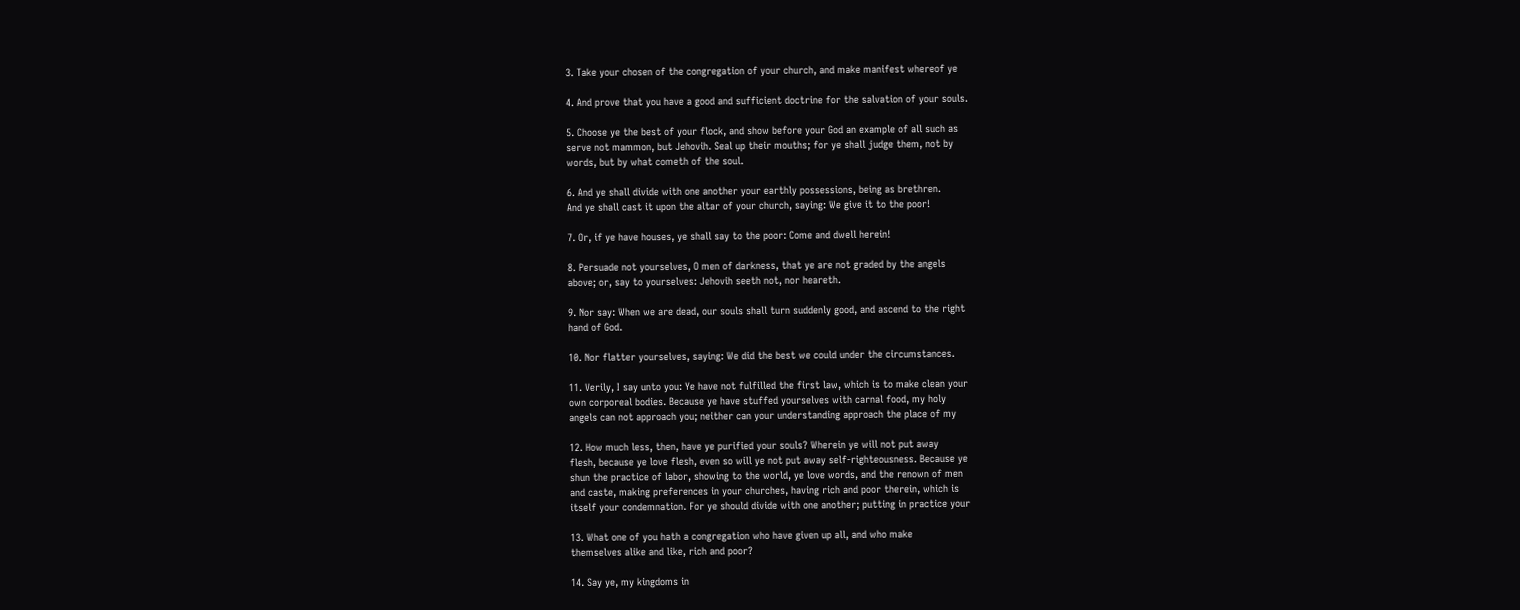3. Take your chosen of the congregation of your church, and make manifest whereof ye

4. And prove that you have a good and sufficient doctrine for the salvation of your souls.

5. Choose ye the best of your flock, and show before your God an example of all such as
serve not mammon, but Jehovih. Seal up their mouths; for ye shall judge them, not by
words, but by what cometh of the soul.

6. And ye shall divide with one another your earthly possessions, being as brethren.
And ye shall cast it upon the altar of your church, saying: We give it to the poor!

7. Or, if ye have houses, ye shall say to the poor: Come and dwell herein!

8. Persuade not yourselves, O men of darkness, that ye are not graded by the angels
above; or, say to yourselves: Jehovih seeth not, nor heareth.

9. Nor say: When we are dead, our souls shall turn suddenly good, and ascend to the right
hand of God.

10. Nor flatter yourselves, saying: We did the best we could under the circumstances.

11. Verily, I say unto you: Ye have not fulfilled the first law, which is to make clean your
own corporeal bodies. Because ye have stuffed yourselves with carnal food, my holy
angels can not approach you; neither can your understanding approach the place of my

12. How much less, then, have ye purified your souls? Wherein ye will not put away
flesh, because ye love flesh, even so will ye not put away self-righteousness. Because ye
shun the practice of labor, showing to the world, ye love words, and the renown of men
and caste, making preferences in your churches, having rich and poor therein, which is
itself your condemnation. For ye should divide with one another; putting in practice your

13. What one of you hath a congregation who have given up all, and who make
themselves alike and like, rich and poor?

14. Say ye, my kingdoms in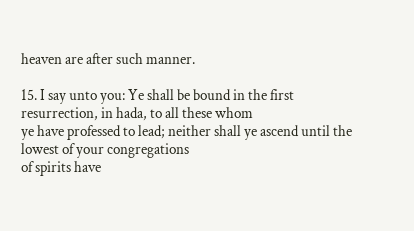heaven are after such manner.

15. I say unto you: Ye shall be bound in the first resurrection, in hada, to all these whom
ye have professed to lead; neither shall ye ascend until the lowest of your congregations
of spirits have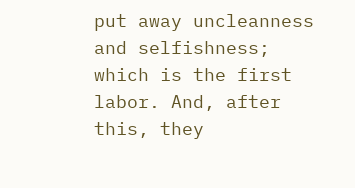put away uncleanness and selfishness; which is the first labor. And, after
this, they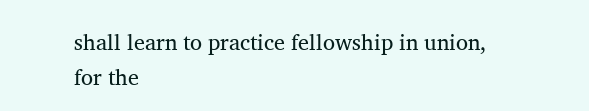shall learn to practice fellowship in union, for the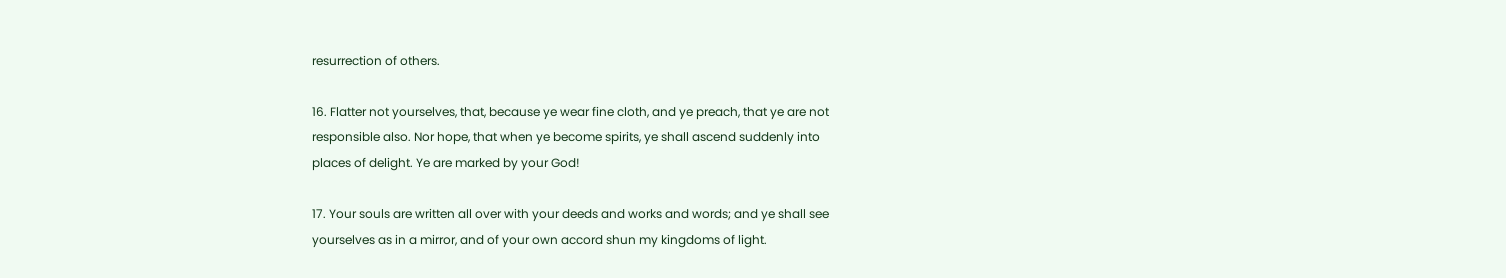resurrection of others.

16. Flatter not yourselves, that, because ye wear fine cloth, and ye preach, that ye are not
responsible also. Nor hope, that when ye become spirits, ye shall ascend suddenly into
places of delight. Ye are marked by your God!

17. Your souls are written all over with your deeds and works and words; and ye shall see
yourselves as in a mirror, and of your own accord shun my kingdoms of light.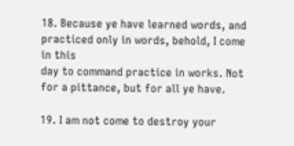18. Because ye have learned words, and practiced only in words, behold, I come in this
day to command practice in works. Not for a pittance, but for all ye have.

19. I am not come to destroy your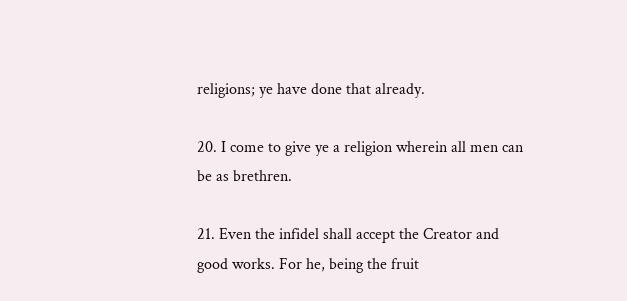religions; ye have done that already.

20. I come to give ye a religion wherein all men can be as brethren.

21. Even the infidel shall accept the Creator and good works. For he, being the fruit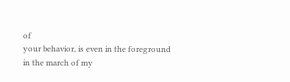of
your behavior, is even in the foreground in the march of my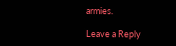armies.

Leave a Reply